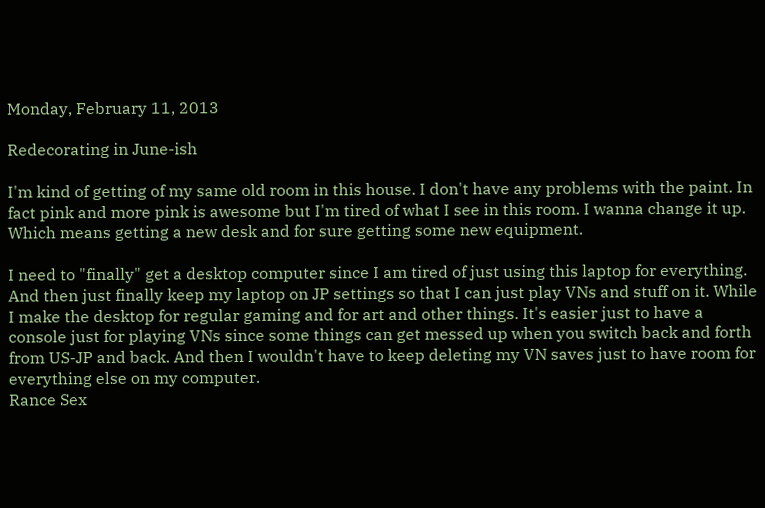Monday, February 11, 2013

Redecorating in June-ish

I'm kind of getting of my same old room in this house. I don't have any problems with the paint. In fact pink and more pink is awesome but I'm tired of what I see in this room. I wanna change it up. Which means getting a new desk and for sure getting some new equipment.

I need to "finally" get a desktop computer since I am tired of just using this laptop for everything. And then just finally keep my laptop on JP settings so that I can just play VNs and stuff on it. While I make the desktop for regular gaming and for art and other things. It's easier just to have a console just for playing VNs since some things can get messed up when you switch back and forth from US-JP and back. And then I wouldn't have to keep deleting my VN saves just to have room for everything else on my computer.
Rance Sex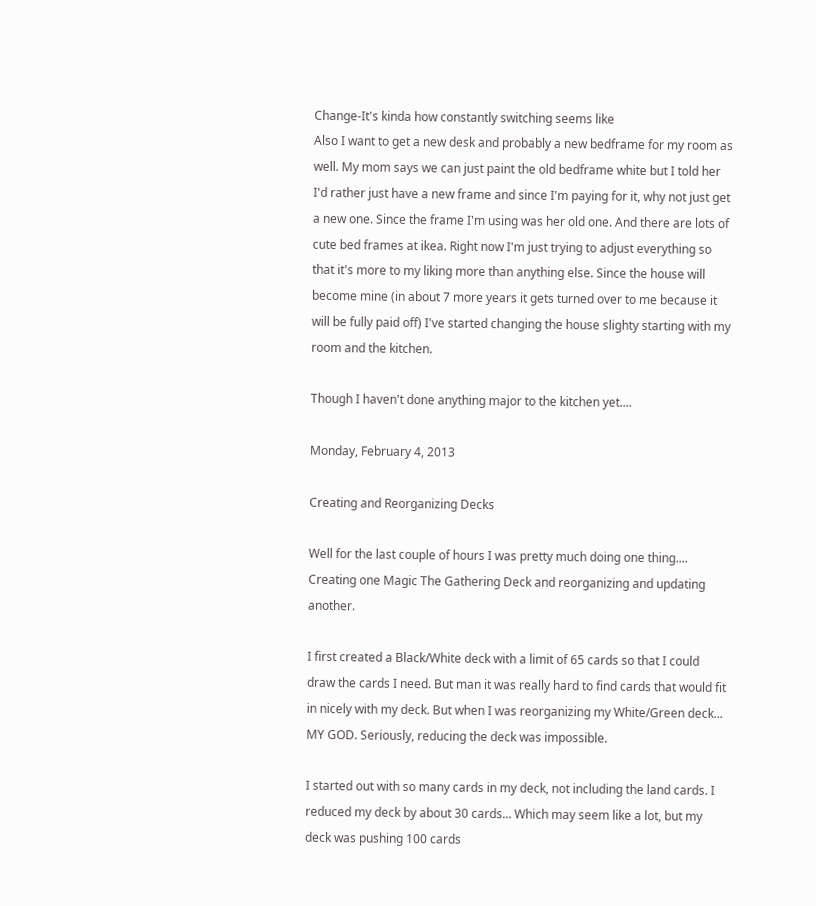Change-It's kinda how constantly switching seems like
Also I want to get a new desk and probably a new bedframe for my room as well. My mom says we can just paint the old bedframe white but I told her I'd rather just have a new frame and since I'm paying for it, why not just get a new one. Since the frame I'm using was her old one. And there are lots of cute bed frames at ikea. Right now I'm just trying to adjust everything so that it's more to my liking more than anything else. Since the house will become mine (in about 7 more years it gets turned over to me because it will be fully paid off) I've started changing the house slighty starting with my room and the kitchen.

Though I haven't done anything major to the kitchen yet....

Monday, February 4, 2013

Creating and Reorganizing Decks

Well for the last couple of hours I was pretty much doing one thing.... Creating one Magic The Gathering Deck and reorganizing and updating another.

I first created a Black/White deck with a limit of 65 cards so that I could draw the cards I need. But man it was really hard to find cards that would fit in nicely with my deck. But when I was reorganizing my White/Green deck... MY GOD. Seriously, reducing the deck was impossible.

I started out with so many cards in my deck, not including the land cards. I reduced my deck by about 30 cards... Which may seem like a lot, but my deck was pushing 100 cards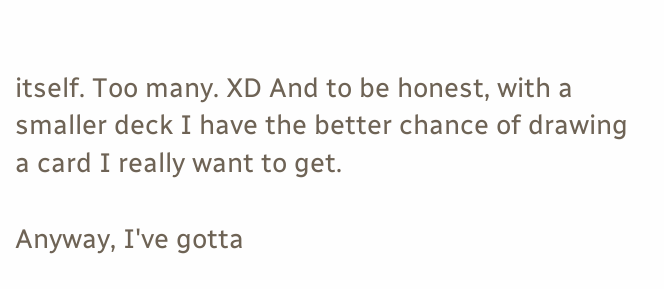itself. Too many. XD And to be honest, with a smaller deck I have the better chance of drawing a card I really want to get.

Anyway, I've gotta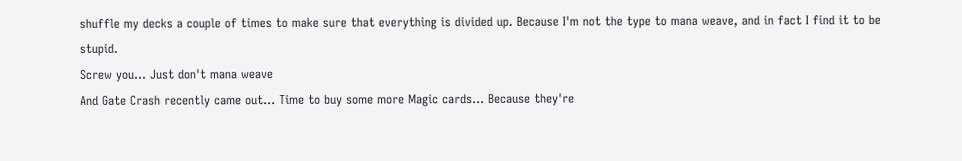shuffle my decks a couple of times to make sure that everything is divided up. Because I'm not the type to mana weave, and in fact I find it to be stupid.
Screw you... Just don't mana weave
And Gate Crash recently came out... Time to buy some more Magic cards... Because they're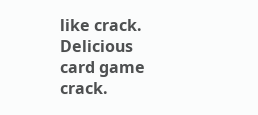like crack. Delicious card game crack.